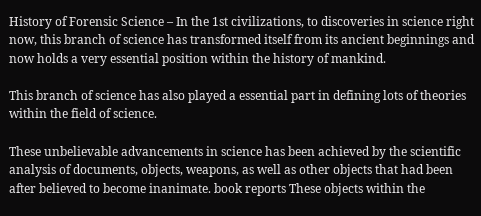History of Forensic Science – In the 1st civilizations, to discoveries in science right now, this branch of science has transformed itself from its ancient beginnings and now holds a very essential position within the history of mankind.

This branch of science has also played a essential part in defining lots of theories within the field of science.

These unbelievable advancements in science has been achieved by the scientific analysis of documents, objects, weapons, as well as other objects that had been after believed to become inanimate. book reports These objects within the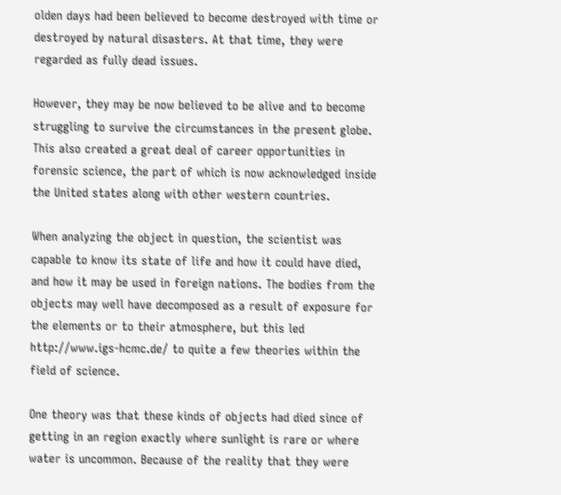olden days had been believed to become destroyed with time or destroyed by natural disasters. At that time, they were regarded as fully dead issues.

However, they may be now believed to be alive and to become struggling to survive the circumstances in the present globe. This also created a great deal of career opportunities in forensic science, the part of which is now acknowledged inside the United states along with other western countries.

When analyzing the object in question, the scientist was capable to know its state of life and how it could have died, and how it may be used in foreign nations. The bodies from the objects may well have decomposed as a result of exposure for the elements or to their atmosphere, but this led http://www.igs-hcmc.de/ to quite a few theories within the field of science.

One theory was that these kinds of objects had died since of getting in an region exactly where sunlight is rare or where water is uncommon. Because of the reality that they were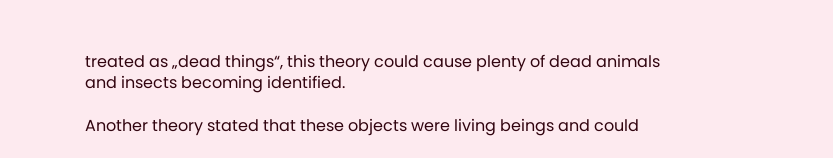treated as „dead things“, this theory could cause plenty of dead animals and insects becoming identified.

Another theory stated that these objects were living beings and could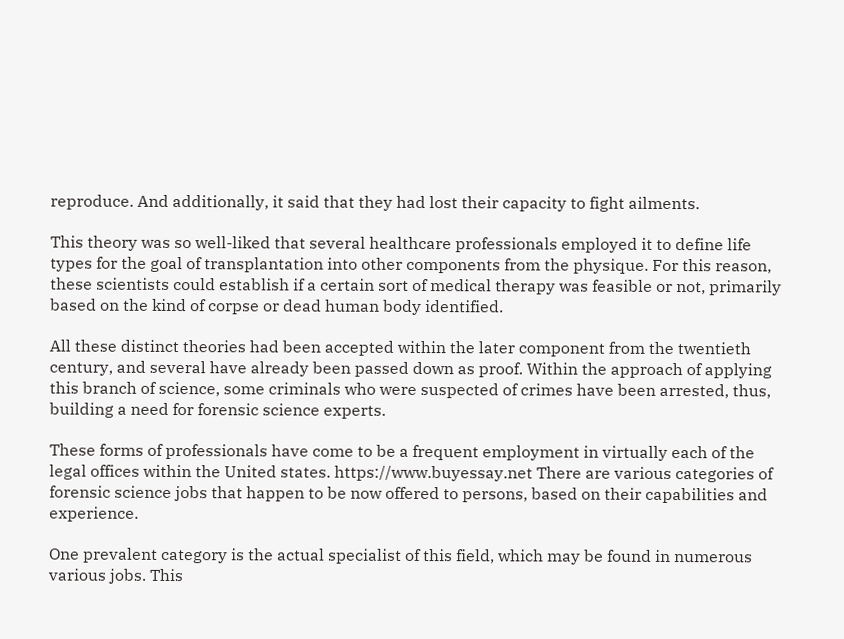reproduce. And additionally, it said that they had lost their capacity to fight ailments.

This theory was so well-liked that several healthcare professionals employed it to define life types for the goal of transplantation into other components from the physique. For this reason, these scientists could establish if a certain sort of medical therapy was feasible or not, primarily based on the kind of corpse or dead human body identified.

All these distinct theories had been accepted within the later component from the twentieth century, and several have already been passed down as proof. Within the approach of applying this branch of science, some criminals who were suspected of crimes have been arrested, thus, building a need for forensic science experts.

These forms of professionals have come to be a frequent employment in virtually each of the legal offices within the United states. https://www.buyessay.net There are various categories of forensic science jobs that happen to be now offered to persons, based on their capabilities and experience.

One prevalent category is the actual specialist of this field, which may be found in numerous various jobs. This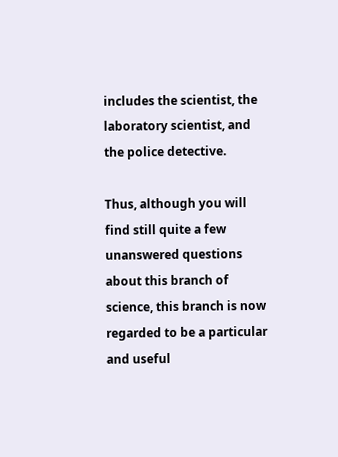includes the scientist, the laboratory scientist, and the police detective.

Thus, although you will find still quite a few unanswered questions about this branch of science, this branch is now regarded to be a particular and useful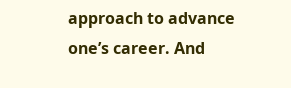approach to advance one’s career. And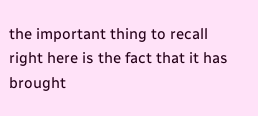the important thing to recall right here is the fact that it has brought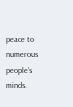peace to numerous people’s minds.